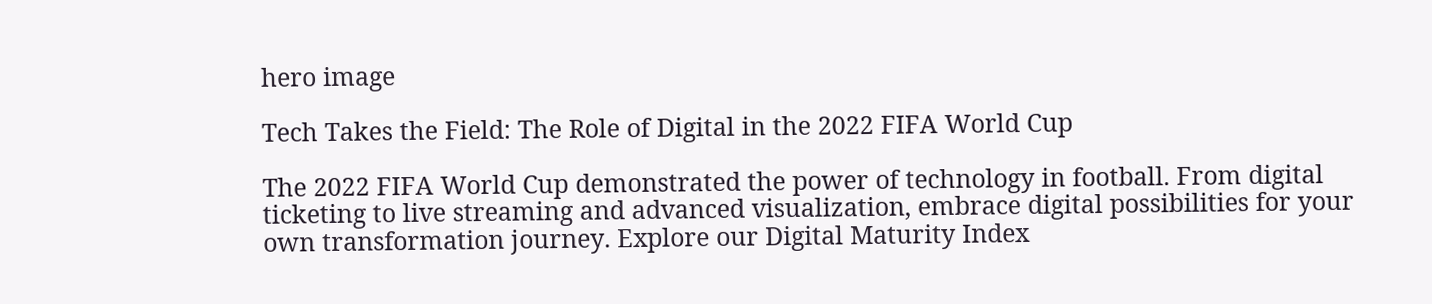hero image

Tech Takes the Field: The Role of Digital in the 2022 FIFA World Cup

The 2022 FIFA World Cup demonstrated the power of technology in football. From digital ticketing to live streaming and advanced visualization, embrace digital possibilities for your own transformation journey. Explore our Digital Maturity Index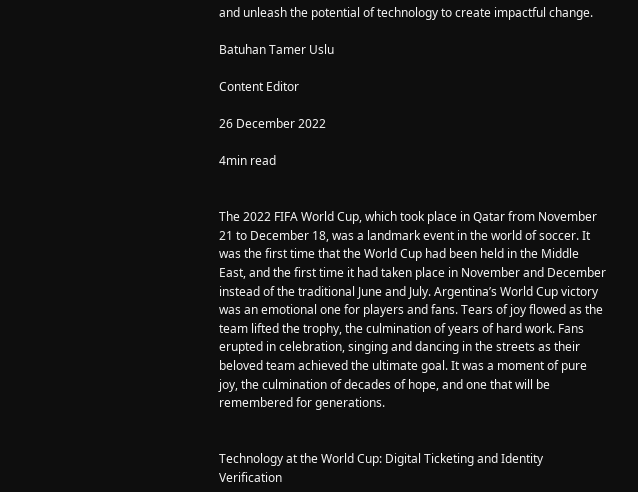and unleash the potential of technology to create impactful change.

Batuhan Tamer Uslu

Content Editor

26 December 2022

4min read


The 2022 FIFA World Cup, which took place in Qatar from November 21 to December 18, was a landmark event in the world of soccer. It was the first time that the World Cup had been held in the Middle East, and the first time it had taken place in November and December instead of the traditional June and July. Argentina’s World Cup victory was an emotional one for players and fans. Tears of joy flowed as the team lifted the trophy, the culmination of years of hard work. Fans erupted in celebration, singing and dancing in the streets as their beloved team achieved the ultimate goal. It was a moment of pure joy, the culmination of decades of hope, and one that will be remembered for generations.


Technology at the World Cup: Digital Ticketing and Identity Verification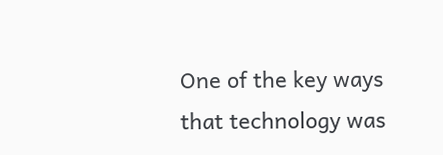One of the key ways that technology was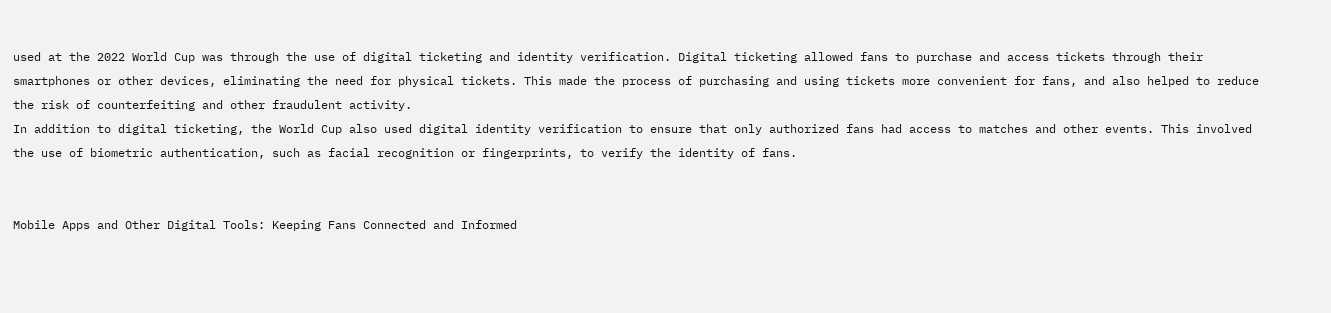used at the 2022 World Cup was through the use of digital ticketing and identity verification. Digital ticketing allowed fans to purchase and access tickets through their smartphones or other devices, eliminating the need for physical tickets. This made the process of purchasing and using tickets more convenient for fans, and also helped to reduce the risk of counterfeiting and other fraudulent activity.
In addition to digital ticketing, the World Cup also used digital identity verification to ensure that only authorized fans had access to matches and other events. This involved the use of biometric authentication, such as facial recognition or fingerprints, to verify the identity of fans.


Mobile Apps and Other Digital Tools: Keeping Fans Connected and Informed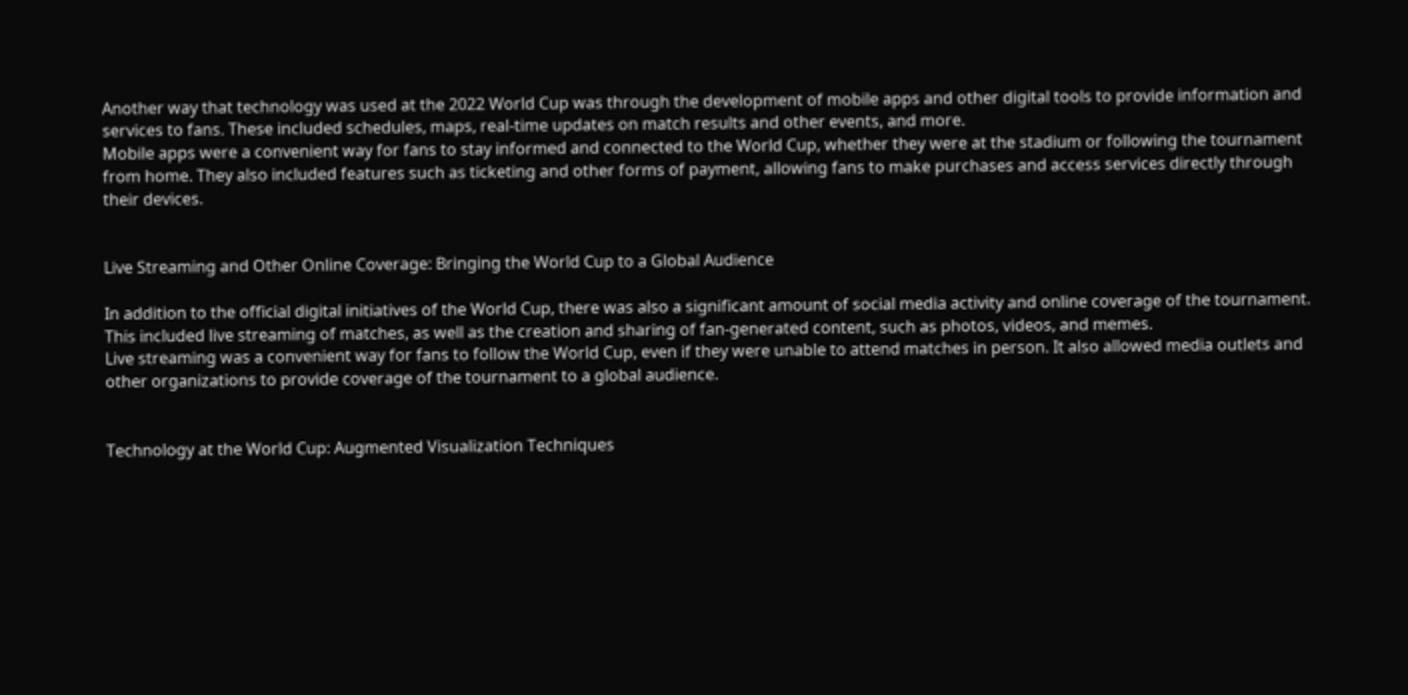Another way that technology was used at the 2022 World Cup was through the development of mobile apps and other digital tools to provide information and services to fans. These included schedules, maps, real-time updates on match results and other events, and more.
Mobile apps were a convenient way for fans to stay informed and connected to the World Cup, whether they were at the stadium or following the tournament from home. They also included features such as ticketing and other forms of payment, allowing fans to make purchases and access services directly through their devices.


Live Streaming and Other Online Coverage: Bringing the World Cup to a Global Audience

In addition to the official digital initiatives of the World Cup, there was also a significant amount of social media activity and online coverage of the tournament. This included live streaming of matches, as well as the creation and sharing of fan-generated content, such as photos, videos, and memes.
Live streaming was a convenient way for fans to follow the World Cup, even if they were unable to attend matches in person. It also allowed media outlets and other organizations to provide coverage of the tournament to a global audience.


Technology at the World Cup: Augmented Visualization Techniques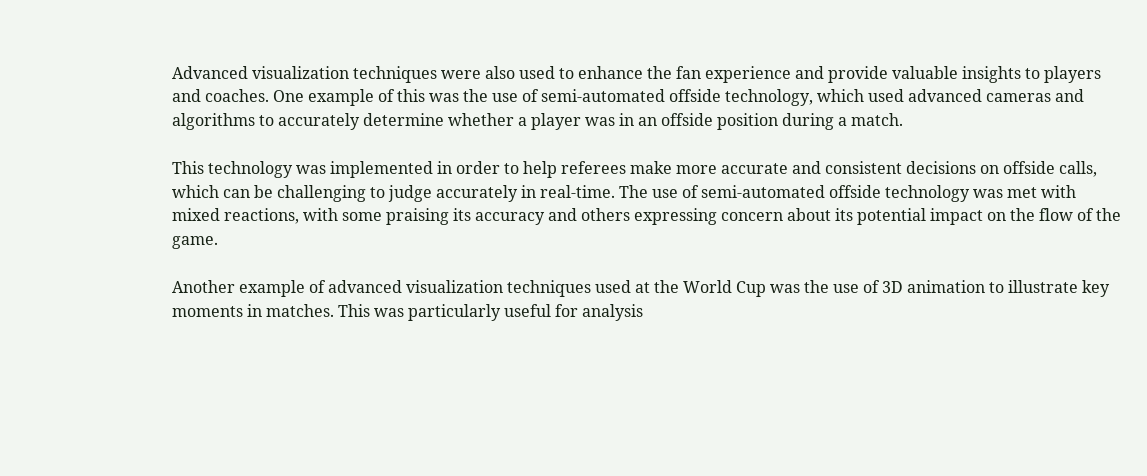Advanced visualization techniques were also used to enhance the fan experience and provide valuable insights to players and coaches. One example of this was the use of semi-automated offside technology, which used advanced cameras and algorithms to accurately determine whether a player was in an offside position during a match.

This technology was implemented in order to help referees make more accurate and consistent decisions on offside calls, which can be challenging to judge accurately in real-time. The use of semi-automated offside technology was met with mixed reactions, with some praising its accuracy and others expressing concern about its potential impact on the flow of the game.

Another example of advanced visualization techniques used at the World Cup was the use of 3D animation to illustrate key moments in matches. This was particularly useful for analysis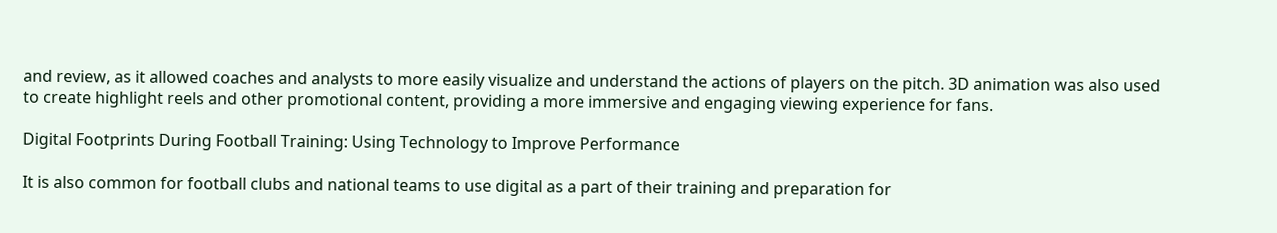and review, as it allowed coaches and analysts to more easily visualize and understand the actions of players on the pitch. 3D animation was also used to create highlight reels and other promotional content, providing a more immersive and engaging viewing experience for fans.

Digital Footprints During Football Training: Using Technology to Improve Performance

It is also common for football clubs and national teams to use digital as a part of their training and preparation for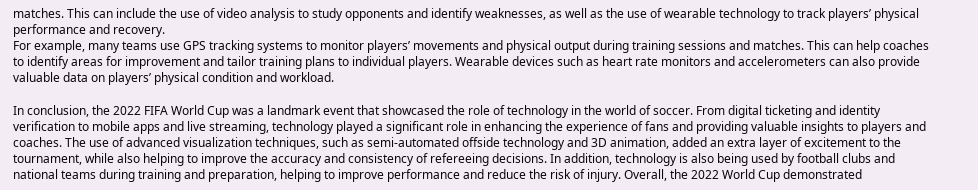matches. This can include the use of video analysis to study opponents and identify weaknesses, as well as the use of wearable technology to track players’ physical performance and recovery.
For example, many teams use GPS tracking systems to monitor players’ movements and physical output during training sessions and matches. This can help coaches to identify areas for improvement and tailor training plans to individual players. Wearable devices such as heart rate monitors and accelerometers can also provide valuable data on players’ physical condition and workload.

In conclusion, the 2022 FIFA World Cup was a landmark event that showcased the role of technology in the world of soccer. From digital ticketing and identity verification to mobile apps and live streaming, technology played a significant role in enhancing the experience of fans and providing valuable insights to players and coaches. The use of advanced visualization techniques, such as semi-automated offside technology and 3D animation, added an extra layer of excitement to the tournament, while also helping to improve the accuracy and consistency of refereeing decisions. In addition, technology is also being used by football clubs and national teams during training and preparation, helping to improve performance and reduce the risk of injury. Overall, the 2022 World Cup demonstrated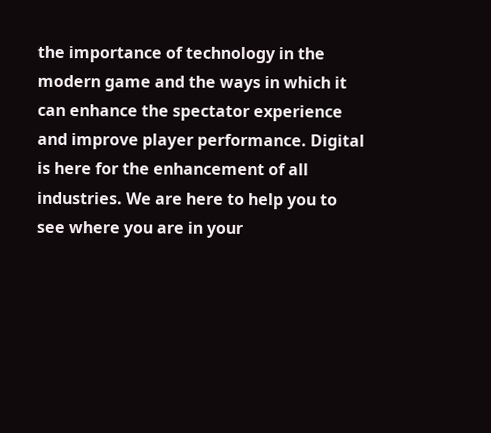the importance of technology in the modern game and the ways in which it can enhance the spectator experience and improve player performance. Digital is here for the enhancement of all industries. We are here to help you to see where you are in your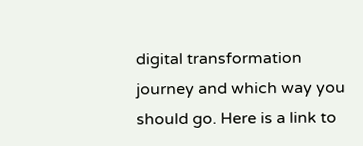digital transformation journey and which way you should go. Here is a link to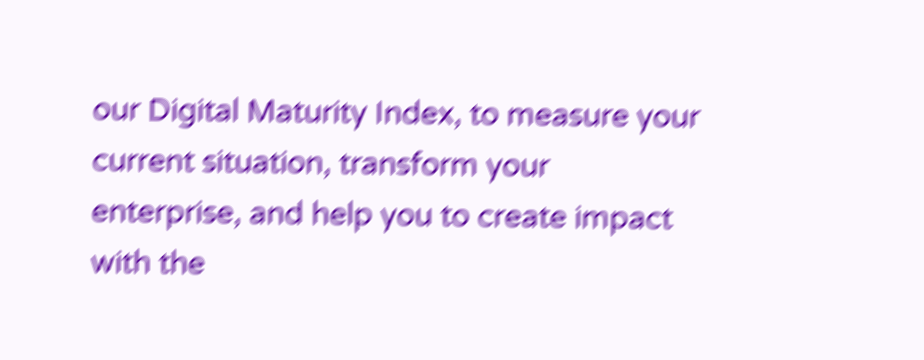our Digital Maturity Index, to measure your current situation, transform your enterprise, and help you to create impact with the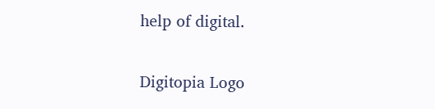help of digital.

Digitopia Logo